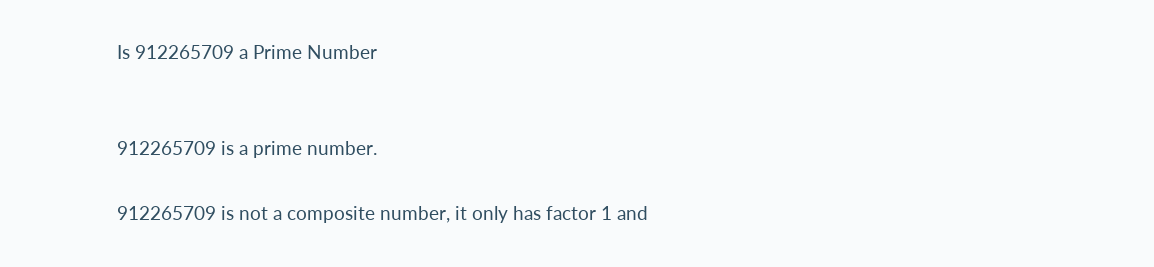Is 912265709 a Prime Number


912265709 is a prime number.

912265709 is not a composite number, it only has factor 1 and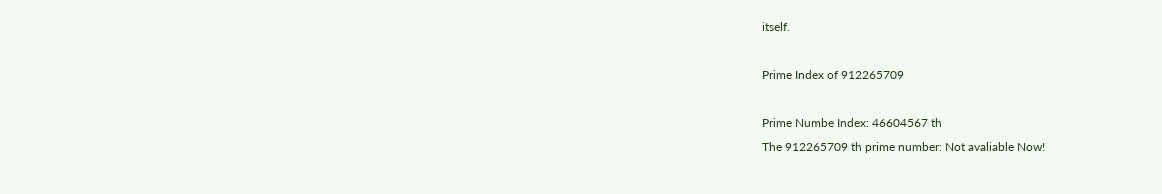itself.

Prime Index of 912265709

Prime Numbe Index: 46604567 th
The 912265709 th prime number: Not avaliable Now!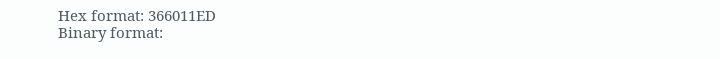Hex format: 366011ED
Binary format: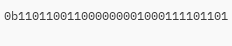0b110110011000000001000111101101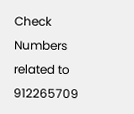Check Numbers related to 912265709